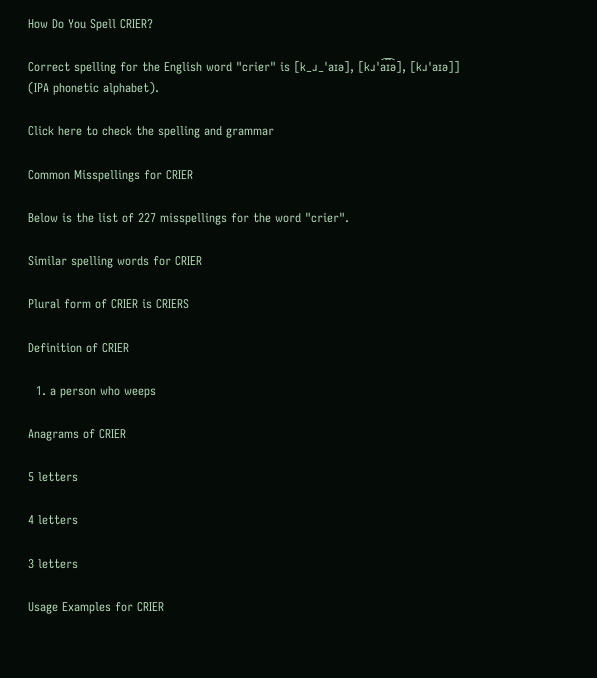How Do You Spell CRIER?

Correct spelling for the English word "crier" is [k_ɹ_ˈaɪə], [kɹˈa͡ɪ͡ə], [kɹˈaɪə]] (IPA phonetic alphabet).

Click here to check the spelling and grammar

Common Misspellings for CRIER

Below is the list of 227 misspellings for the word "crier".

Similar spelling words for CRIER

Plural form of CRIER is CRIERS

Definition of CRIER

  1. a person who weeps

Anagrams of CRIER

5 letters

4 letters

3 letters

Usage Examples for CRIER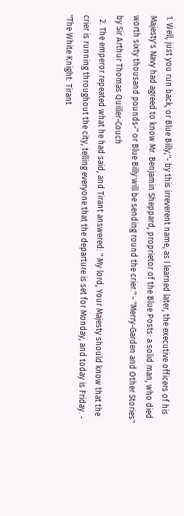1. Well, just you run back, or Blue Billy,"- by this irreverent name, as I learned later, the executive officers of his Majesty's Navy had agreed to know Mr. Benjamin Sheppard, proprietor of the Blue Posts: a solid man, who died worth sixty thousand pounds-" or Blue Billy will be sending round the crier." - "Merry-Garden and Other Stories" by Sir Arthur Thomas Quiller-Couch
  2. The emperor repeated what he had said, and Tirant answered: " My lord, Your Majesty should know that the crier is running throughout the city, telling everyone that the departure is set for Monday, and today is Friday. - "The White Knight: Tirant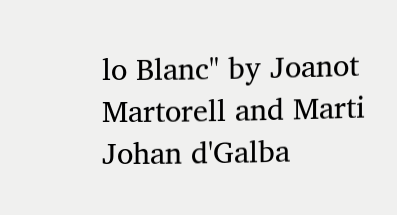lo Blanc" by Joanot Martorell and Marti Johan d'Galba